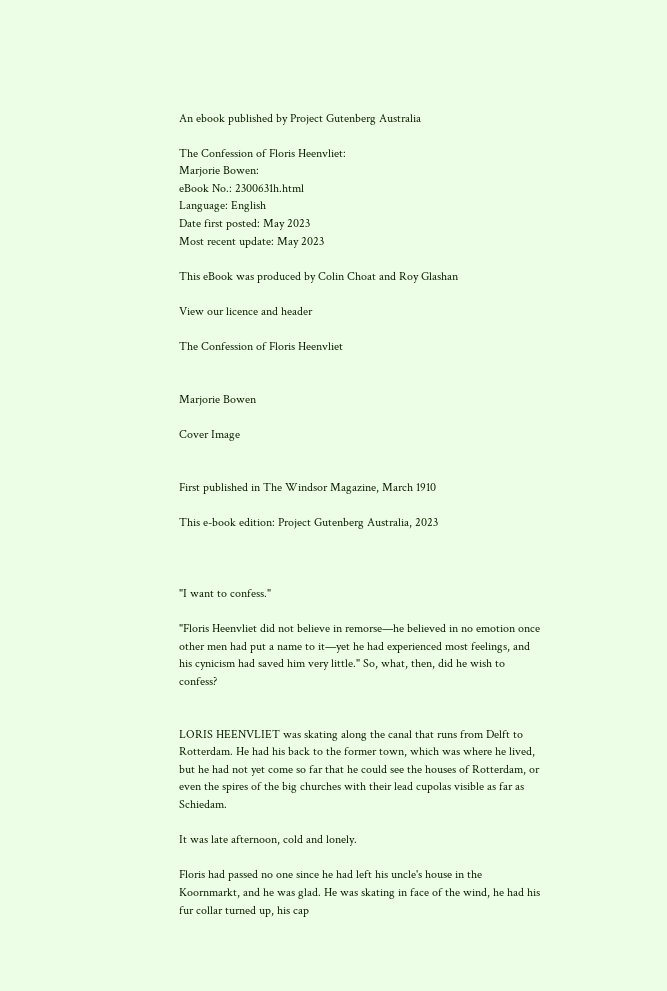An ebook published by Project Gutenberg Australia

The Confession of Floris Heenvliet:
Marjorie Bowen:
eBook No.: 2300631h.html
Language: English
Date first posted: May 2023
Most recent update: May 2023

This eBook was produced by Colin Choat and Roy Glashan

View our licence and header

The Confession of Floris Heenvliet


Marjorie Bowen

Cover Image


First published in The Windsor Magazine, March 1910

This e-book edition: Project Gutenberg Australia, 2023



"I want to confess."

"Floris Heenvliet did not believe in remorse—he believed in no emotion once other men had put a name to it—yet he had experienced most feelings, and his cynicism had saved him very little." So, what, then, did he wish to confess?


LORIS HEENVLIET was skating along the canal that runs from Delft to Rotterdam. He had his back to the former town, which was where he lived, but he had not yet come so far that he could see the houses of Rotterdam, or even the spires of the big churches with their lead cupolas visible as far as Schiedam.

It was late afternoon, cold and lonely.

Floris had passed no one since he had left his uncle's house in the Koornmarkt, and he was glad. He was skating in face of the wind, he had his fur collar turned up, his cap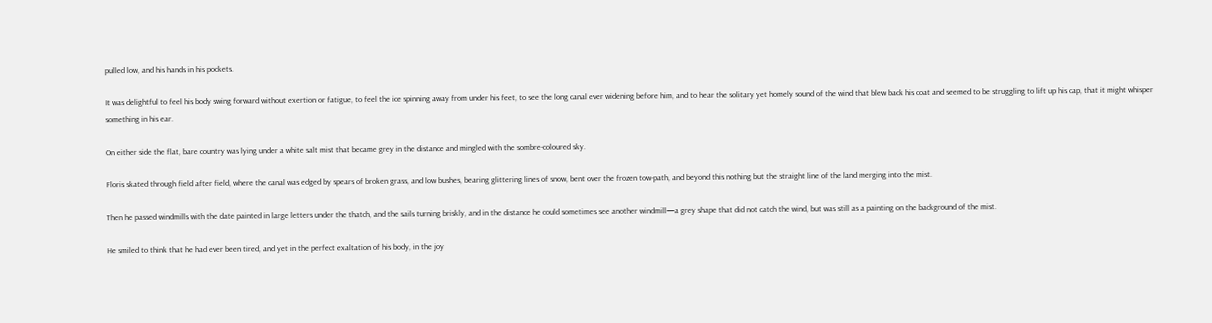pulled low, and his hands in his pockets.

It was delightful to feel his body swing forward without exertion or fatigue, to feel the ice spinning away from under his feet, to see the long canal ever widening before him, and to hear the solitary yet homely sound of the wind that blew back his coat and seemed to be struggling to lift up his cap, that it might whisper something in his ear.

On either side the flat, bare country was lying under a white salt mist that became grey in the distance and mingled with the sombre-coloured sky.

Floris skated through field after field, where the canal was edged by spears of broken grass, and low bushes, bearing glittering lines of snow, bent over the frozen tow-path, and beyond this nothing but the straight line of the land merging into the mist.

Then he passed windmills with the date painted in large letters under the thatch, and the sails turning briskly, and in the distance he could sometimes see another windmill—a grey shape that did not catch the wind, but was still as a painting on the background of the mist.

He smiled to think that he had ever been tired, and yet in the perfect exaltation of his body, in the joy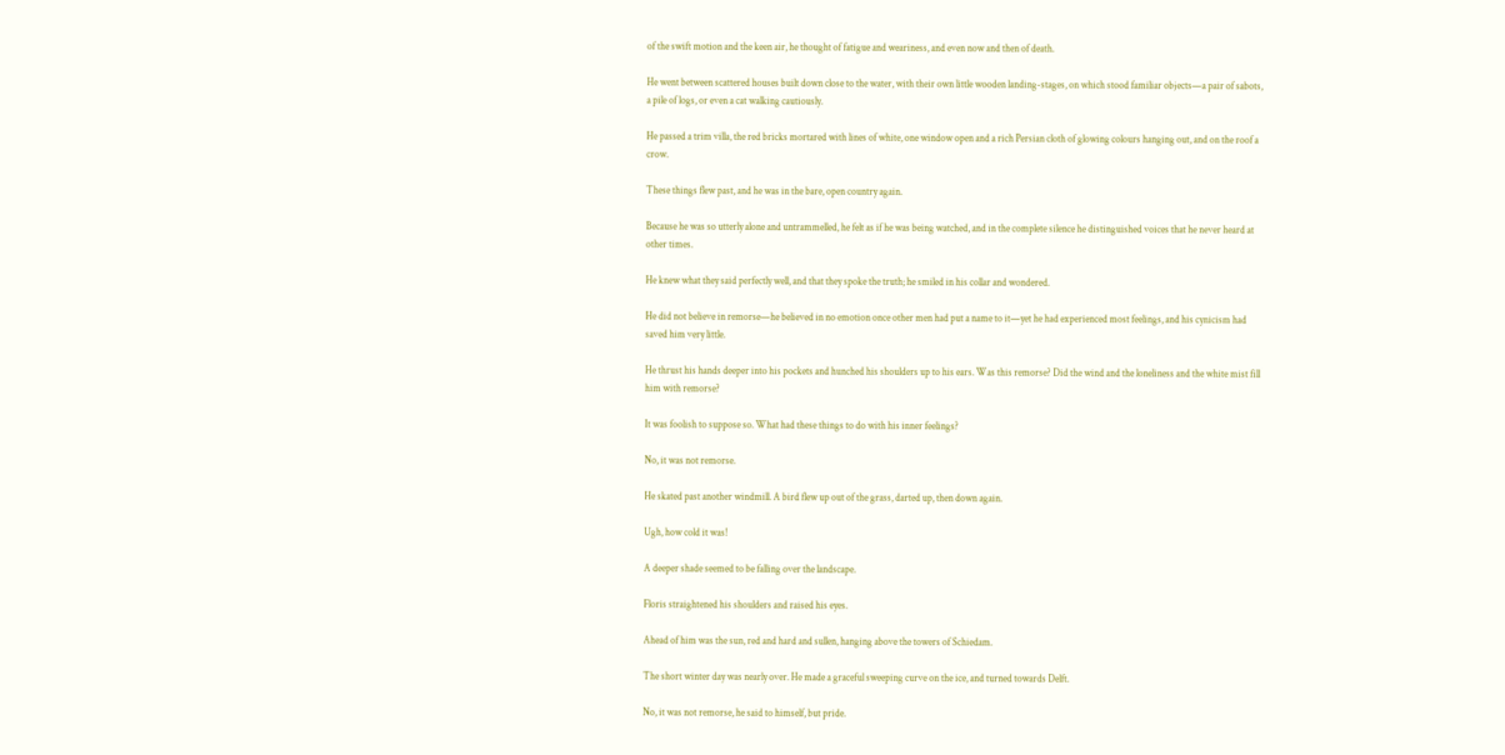of the swift motion and the keen air, he thought of fatigue and weariness, and even now and then of death.

He went between scattered houses built down close to the water, with their own little wooden landing-stages, on which stood familiar objects—a pair of sabots, a pile of logs, or even a cat walking cautiously.

He passed a trim villa, the red bricks mortared with lines of white, one window open and a rich Persian cloth of glowing colours hanging out, and on the roof a crow.

These things flew past, and he was in the bare, open country again.

Because he was so utterly alone and untrammelled, he felt as if he was being watched, and in the complete silence he distinguished voices that he never heard at other times.

He knew what they said perfectly well, and that they spoke the truth; he smiled in his collar and wondered.

He did not believe in remorse—he believed in no emotion once other men had put a name to it—yet he had experienced most feelings, and his cynicism had saved him very little.

He thrust his hands deeper into his pockets and hunched his shoulders up to his ears. Was this remorse? Did the wind and the loneliness and the white mist fill him with remorse?

It was foolish to suppose so. What had these things to do with his inner feelings?

No, it was not remorse.

He skated past another windmill. A bird flew up out of the grass, darted up, then down again.

Ugh, how cold it was!

A deeper shade seemed to be falling over the landscape.

Floris straightened his shoulders and raised his eyes.

Ahead of him was the sun, red and hard and sullen, hanging above the towers of Schiedam.

The short winter day was nearly over. He made a graceful sweeping curve on the ice, and turned towards Delft.

No, it was not remorse, he said to himself, but pride.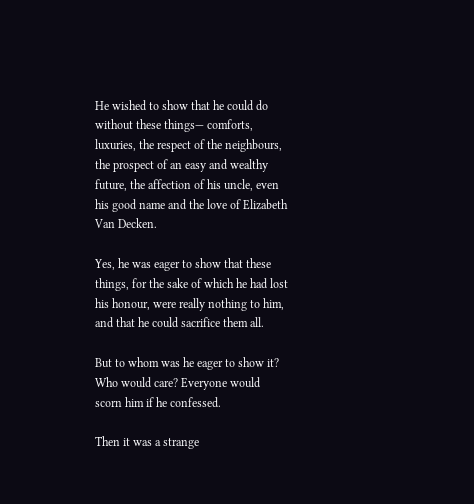He wished to show that he could do without these things— comforts, luxuries, the respect of the neighbours, the prospect of an easy and wealthy future, the affection of his uncle, even his good name and the love of Elizabeth Van Decken.

Yes, he was eager to show that these things, for the sake of which he had lost his honour, were really nothing to him, and that he could sacrifice them all.

But to whom was he eager to show it? Who would care? Everyone would scorn him if he confessed.

Then it was a strange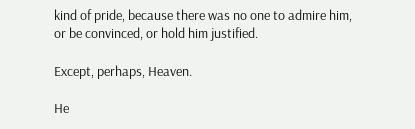kind of pride, because there was no one to admire him, or be convinced, or hold him justified.

Except, perhaps, Heaven.

He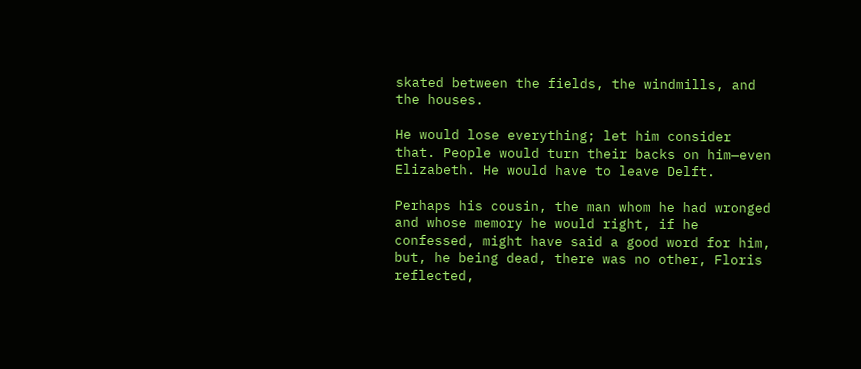skated between the fields, the windmills, and the houses.

He would lose everything; let him consider that. People would turn their backs on him—even Elizabeth. He would have to leave Delft.

Perhaps his cousin, the man whom he had wronged and whose memory he would right, if he confessed, might have said a good word for him, but, he being dead, there was no other, Floris reflected,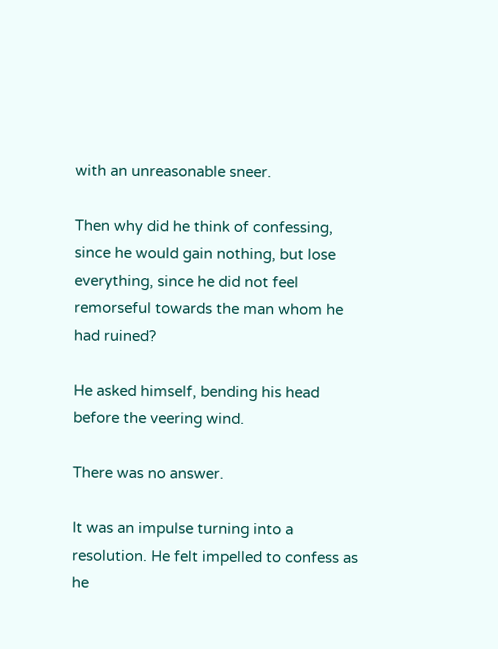with an unreasonable sneer.

Then why did he think of confessing, since he would gain nothing, but lose everything, since he did not feel remorseful towards the man whom he had ruined?

He asked himself, bending his head before the veering wind.

There was no answer.

It was an impulse turning into a resolution. He felt impelled to confess as he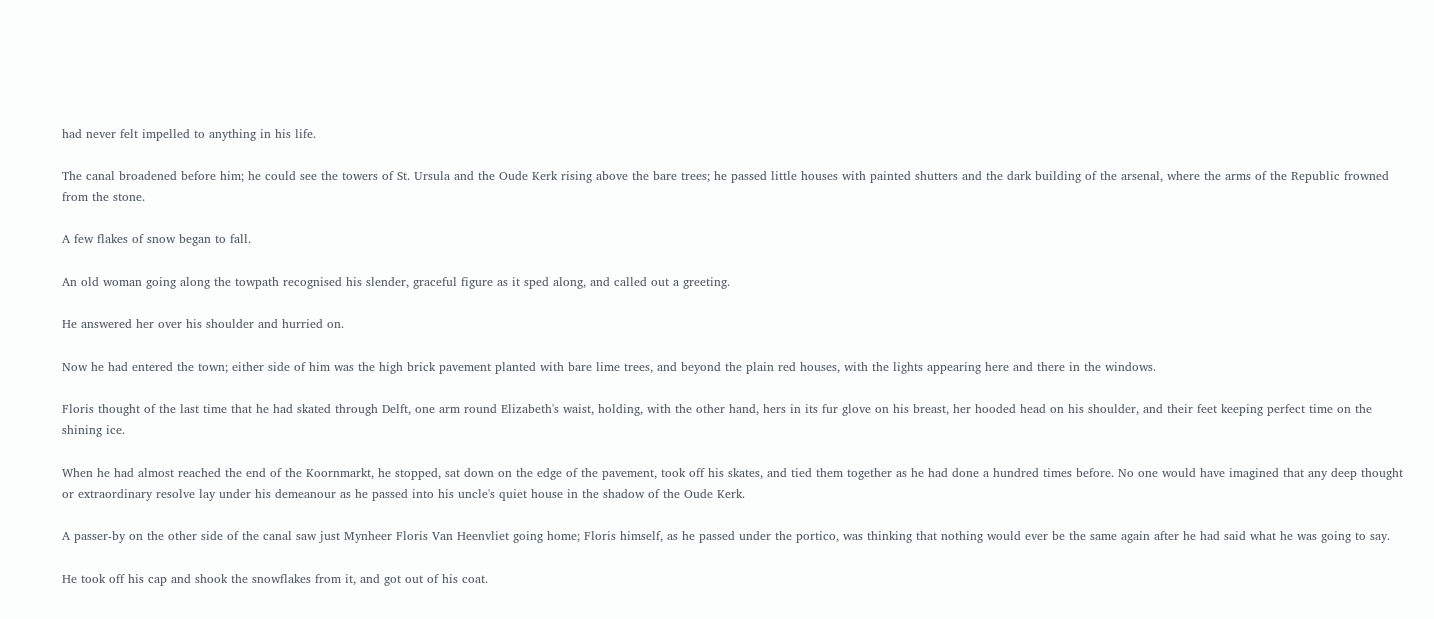had never felt impelled to anything in his life.

The canal broadened before him; he could see the towers of St. Ursula and the Oude Kerk rising above the bare trees; he passed little houses with painted shutters and the dark building of the arsenal, where the arms of the Republic frowned from the stone.

A few flakes of snow began to fall.

An old woman going along the towpath recognised his slender, graceful figure as it sped along, and called out a greeting.

He answered her over his shoulder and hurried on.

Now he had entered the town; either side of him was the high brick pavement planted with bare lime trees, and beyond the plain red houses, with the lights appearing here and there in the windows.

Floris thought of the last time that he had skated through Delft, one arm round Elizabeth's waist, holding, with the other hand, hers in its fur glove on his breast, her hooded head on his shoulder, and their feet keeping perfect time on the shining ice.

When he had almost reached the end of the Koornmarkt, he stopped, sat down on the edge of the pavement, took off his skates, and tied them together as he had done a hundred times before. No one would have imagined that any deep thought or extraordinary resolve lay under his demeanour as he passed into his uncle's quiet house in the shadow of the Oude Kerk.

A passer-by on the other side of the canal saw just Mynheer Floris Van Heenvliet going home; Floris himself, as he passed under the portico, was thinking that nothing would ever be the same again after he had said what he was going to say.

He took off his cap and shook the snowflakes from it, and got out of his coat.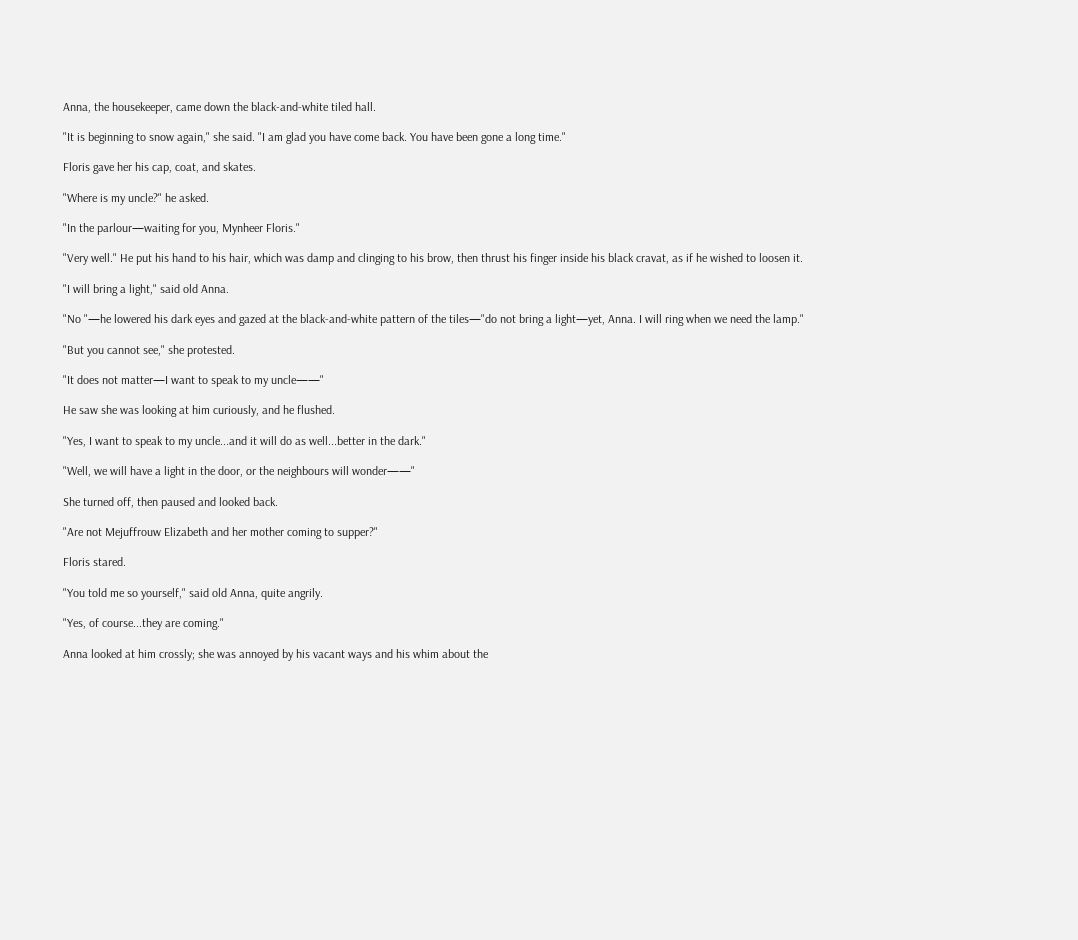Anna, the housekeeper, came down the black-and-white tiled hall.

"It is beginning to snow again," she said. "I am glad you have come back. You have been gone a long time."

Floris gave her his cap, coat, and skates.

"Where is my uncle?" he asked.

"In the parlour—waiting for you, Mynheer Floris."

"Very well." He put his hand to his hair, which was damp and clinging to his brow, then thrust his finger inside his black cravat, as if he wished to loosen it.

"I will bring a light," said old Anna.

"No "—he lowered his dark eyes and gazed at the black-and-white pattern of the tiles—"do not bring a light—yet, Anna. I will ring when we need the lamp."

"But you cannot see," she protested.

"It does not matter—I want to speak to my uncle——"

He saw she was looking at him curiously, and he flushed.

"Yes, I want to speak to my uncle...and it will do as well...better in the dark."

"Well, we will have a light in the door, or the neighbours will wonder——"

She turned off, then paused and looked back.

"Are not Mejuffrouw Elizabeth and her mother coming to supper?"

Floris stared.

"You told me so yourself," said old Anna, quite angrily.

"Yes, of course...they are coming."

Anna looked at him crossly; she was annoyed by his vacant ways and his whim about the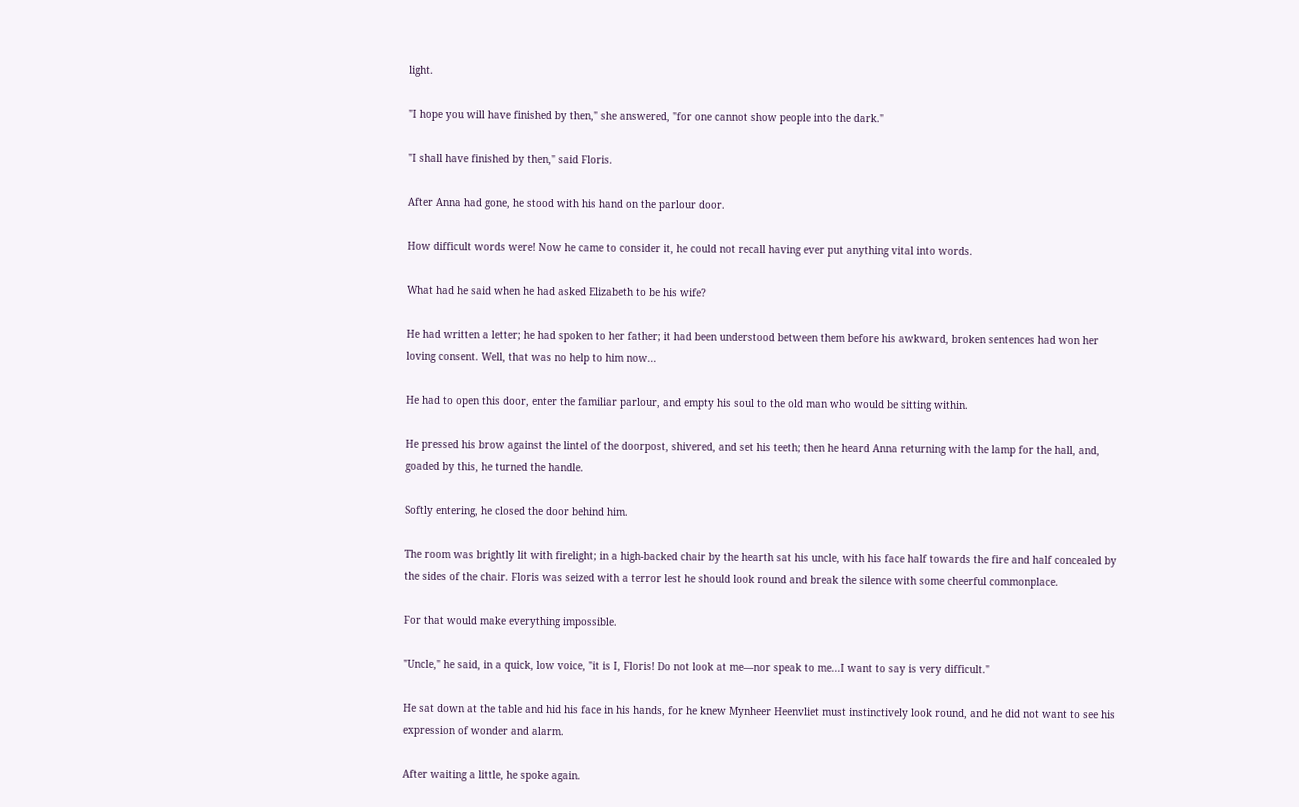light.

"I hope you will have finished by then," she answered, "for one cannot show people into the dark."

"I shall have finished by then," said Floris.

After Anna had gone, he stood with his hand on the parlour door.

How difficult words were! Now he came to consider it, he could not recall having ever put anything vital into words.

What had he said when he had asked Elizabeth to be his wife?

He had written a letter; he had spoken to her father; it had been understood between them before his awkward, broken sentences had won her loving consent. Well, that was no help to him now...

He had to open this door, enter the familiar parlour, and empty his soul to the old man who would be sitting within.

He pressed his brow against the lintel of the doorpost, shivered, and set his teeth; then he heard Anna returning with the lamp for the hall, and, goaded by this, he turned the handle.

Softly entering, he closed the door behind him.

The room was brightly lit with firelight; in a high-backed chair by the hearth sat his uncle, with his face half towards the fire and half concealed by the sides of the chair. Floris was seized with a terror lest he should look round and break the silence with some cheerful commonplace.

For that would make everything impossible.

"Uncle," he said, in a quick, low voice, "it is I, Floris! Do not look at me—nor speak to me...I want to say is very difficult."

He sat down at the table and hid his face in his hands, for he knew Mynheer Heenvliet must instinctively look round, and he did not want to see his expression of wonder and alarm.

After waiting a little, he spoke again.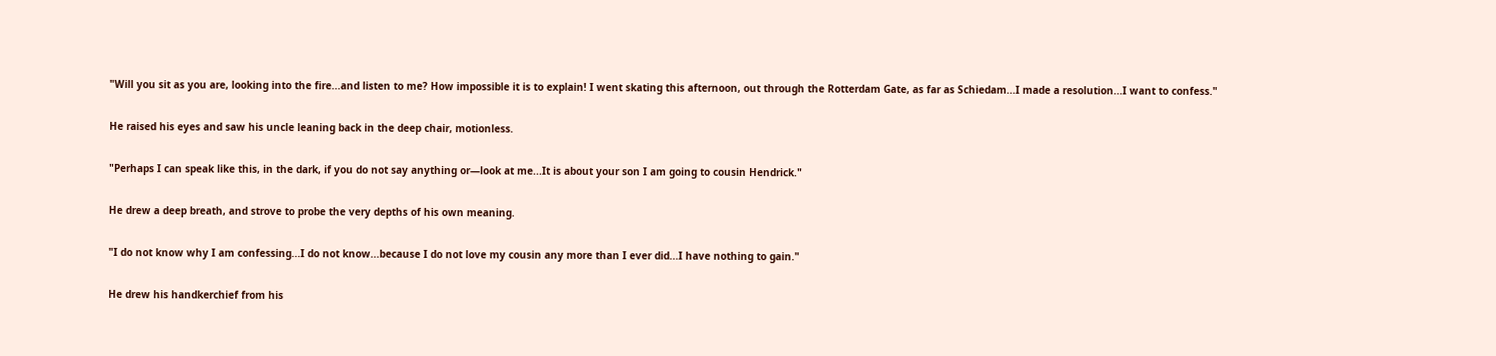"Will you sit as you are, looking into the fire...and listen to me? How impossible it is to explain! I went skating this afternoon, out through the Rotterdam Gate, as far as Schiedam...I made a resolution...I want to confess."

He raised his eyes and saw his uncle leaning back in the deep chair, motionless.

"Perhaps I can speak like this, in the dark, if you do not say anything or—look at me...It is about your son I am going to cousin Hendrick."

He drew a deep breath, and strove to probe the very depths of his own meaning.

"I do not know why I am confessing...I do not know...because I do not love my cousin any more than I ever did...I have nothing to gain."

He drew his handkerchief from his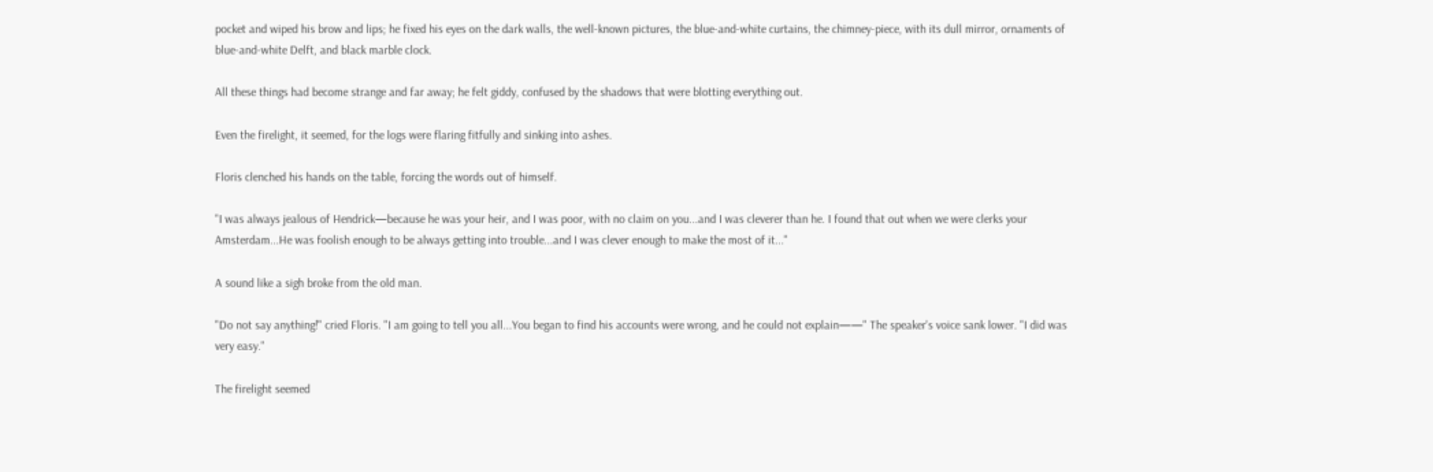pocket and wiped his brow and lips; he fixed his eyes on the dark walls, the well-known pictures, the blue-and-white curtains, the chimney-piece, with its dull mirror, ornaments of blue-and-white Delft, and black marble clock.

All these things had become strange and far away; he felt giddy, confused by the shadows that were blotting everything out.

Even the firelight, it seemed, for the logs were flaring fitfully and sinking into ashes.

Floris clenched his hands on the table, forcing the words out of himself.

"I was always jealous of Hendrick—because he was your heir, and I was poor, with no claim on you...and I was cleverer than he. I found that out when we were clerks your Amsterdam...He was foolish enough to be always getting into trouble...and I was clever enough to make the most of it..."

A sound like a sigh broke from the old man.

"Do not say anything!" cried Floris. "I am going to tell you all...You began to find his accounts were wrong, and he could not explain——" The speaker's voice sank lower. "I did was very easy."

The firelight seemed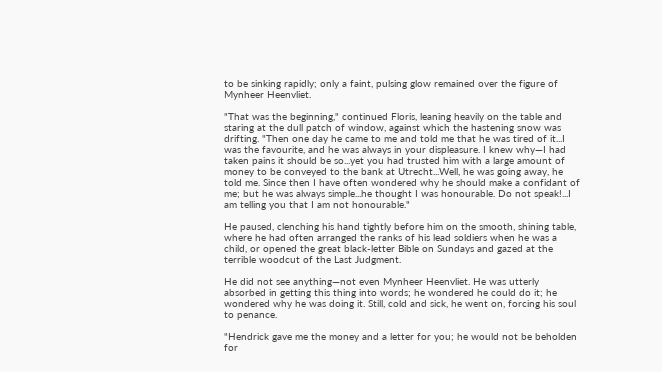to be sinking rapidly; only a faint, pulsing glow remained over the figure of Mynheer Heenvliet.

"That was the beginning," continued Floris, leaning heavily on the table and staring at the dull patch of window, against which the hastening snow was drifting. "Then one day he came to me and told me that he was tired of it...I was the favourite, and he was always in your displeasure. I knew why—I had taken pains it should be so...yet you had trusted him with a large amount of money to be conveyed to the bank at Utrecht...Well, he was going away, he told me. Since then I have often wondered why he should make a confidant of me; but he was always simple...he thought I was honourable. Do not speak!...I am telling you that I am not honourable."

He paused, clenching his hand tightly before him on the smooth, shining table, where he had often arranged the ranks of his lead soldiers when he was a child, or opened the great black-letter Bible on Sundays and gazed at the terrible woodcut of the Last Judgment.

He did not see anything—not even Mynheer Heenvliet. He was utterly absorbed in getting this thing into words; he wondered he could do it; he wondered why he was doing it. Still, cold and sick, he went on, forcing his soul to penance.

"Hendrick gave me the money and a letter for you; he would not be beholden for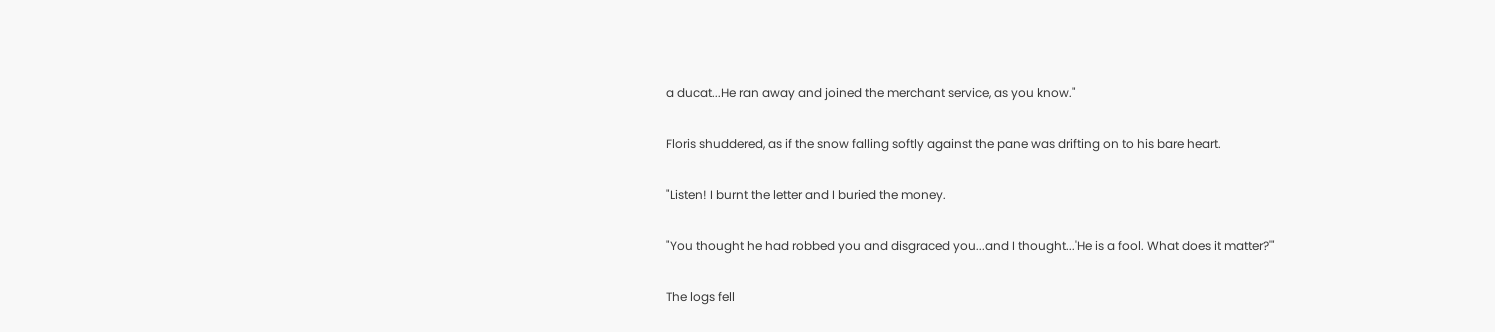a ducat...He ran away and joined the merchant service, as you know."

Floris shuddered, as if the snow falling softly against the pane was drifting on to his bare heart.

"Listen! I burnt the letter and I buried the money.

"You thought he had robbed you and disgraced you...and I thought...'He is a fool. What does it matter?'"

The logs fell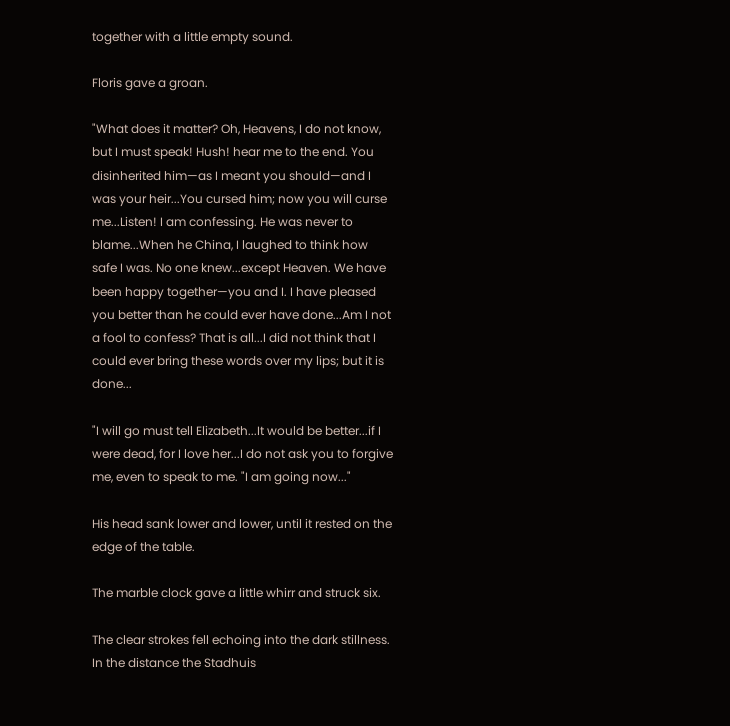together with a little empty sound.

Floris gave a groan.

"What does it matter? Oh, Heavens, I do not know, but I must speak! Hush! hear me to the end. You disinherited him—as I meant you should—and I was your heir...You cursed him; now you will curse me...Listen! I am confessing. He was never to blame...When he China, I laughed to think how safe I was. No one knew...except Heaven. We have been happy together—you and I. I have pleased you better than he could ever have done...Am I not a fool to confess? That is all...I did not think that I could ever bring these words over my lips; but it is done...

"I will go must tell Elizabeth...It would be better...if I were dead, for I love her...I do not ask you to forgive me, even to speak to me. "I am going now..."

His head sank lower and lower, until it rested on the edge of the table.

The marble clock gave a little whirr and struck six.

The clear strokes fell echoing into the dark stillness. In the distance the Stadhuis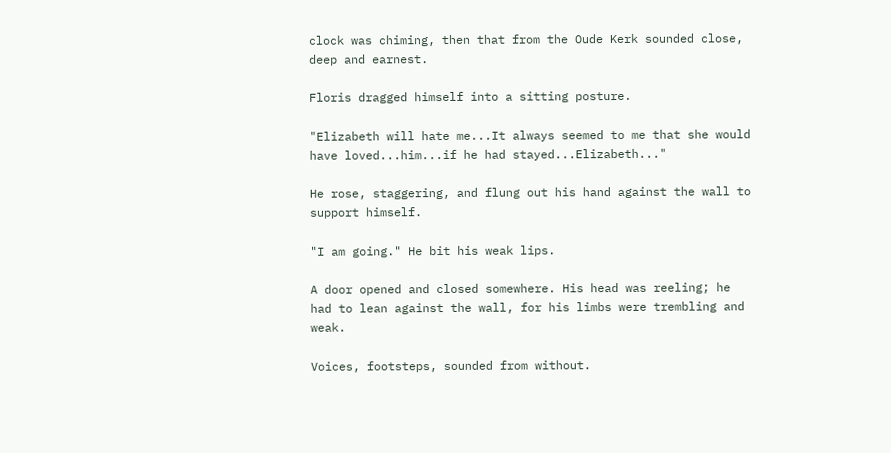clock was chiming, then that from the Oude Kerk sounded close, deep and earnest.

Floris dragged himself into a sitting posture.

"Elizabeth will hate me...It always seemed to me that she would have loved...him...if he had stayed...Elizabeth..."

He rose, staggering, and flung out his hand against the wall to support himself.

"I am going." He bit his weak lips.

A door opened and closed somewhere. His head was reeling; he had to lean against the wall, for his limbs were trembling and weak.

Voices, footsteps, sounded from without.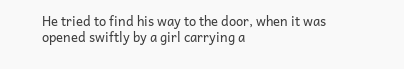He tried to find his way to the door, when it was opened swiftly by a girl carrying a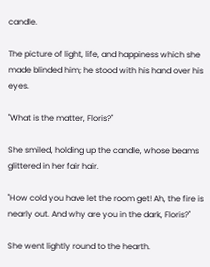candle.

The picture of light, life, and happiness which she made blinded him; he stood with his hand over his eyes.

"What is the matter, Floris?"

She smiled, holding up the candle, whose beams glittered in her fair hair.

"How cold you have let the room get! Ah, the fire is nearly out. And why are you in the dark, Floris?"

She went lightly round to the hearth.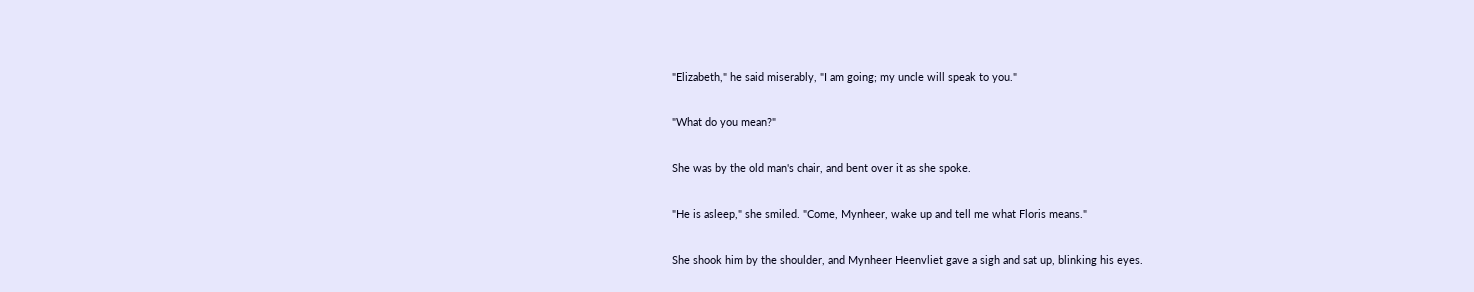"Elizabeth," he said miserably, "I am going; my uncle will speak to you."

"What do you mean?"

She was by the old man's chair, and bent over it as she spoke.

"He is asleep," she smiled. "Come, Mynheer, wake up and tell me what Floris means."

She shook him by the shoulder, and Mynheer Heenvliet gave a sigh and sat up, blinking his eyes.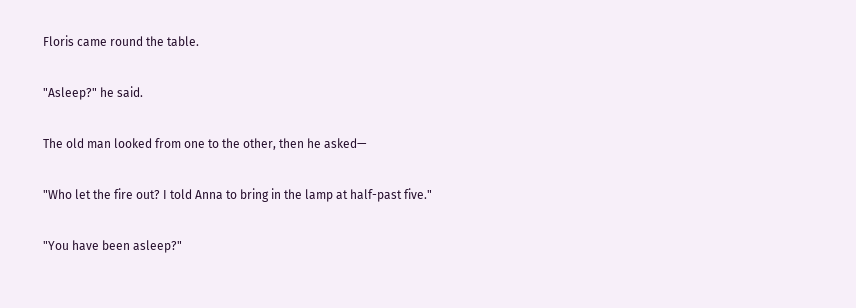Floris came round the table.

"Asleep?" he said.

The old man looked from one to the other, then he asked—

"Who let the fire out? I told Anna to bring in the lamp at half-past five."

"You have been asleep?"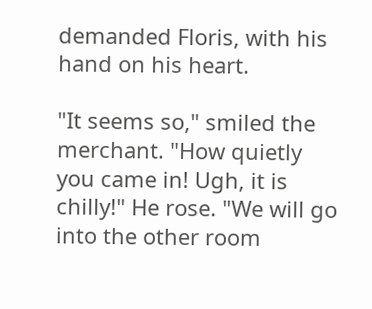demanded Floris, with his hand on his heart.

"It seems so," smiled the merchant. "How quietly you came in! Ugh, it is chilly!" He rose. "We will go into the other room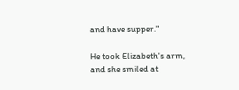and have supper."

He took Elizabeth's arm, and she smiled at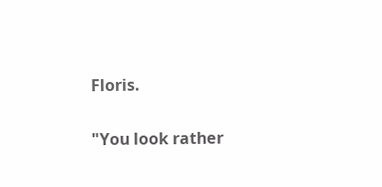Floris.

"You look rather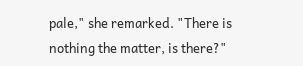pale," she remarked. "There is nothing the matter, is there?"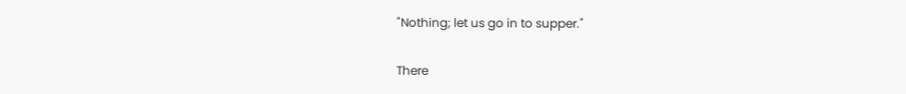"Nothing; let us go in to supper."

There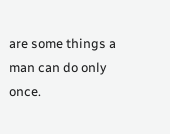are some things a man can do only once.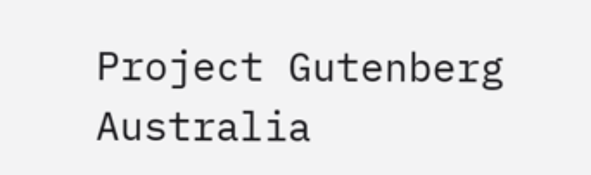Project Gutenberg Australia